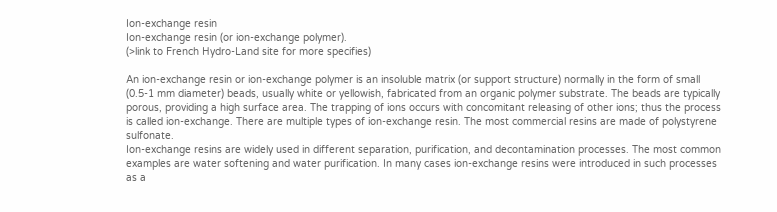Ion-exchange resin
Ion-exchange resin (or ion-exchange polymer).
(>link to French Hydro-Land site for more specifies)

An ion-exchange resin or ion-exchange polymer is an insoluble matrix (or support structure) normally in the form of small (0.5-1 mm diameter) beads, usually white or yellowish, fabricated from an organic polymer substrate. The beads are typically porous, providing a high surface area. The trapping of ions occurs with concomitant releasing of other ions; thus the process is called ion-exchange. There are multiple types of ion-exchange resin. The most commercial resins are made of polystyrene sulfonate.
Ion-exchange resins are widely used in different separation, purification, and decontamination processes. The most common examples are water softening and water purification. In many cases ion-exchange resins were introduced in such processes as a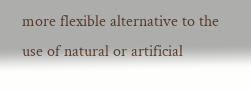more flexible alternative to the use of natural or artificial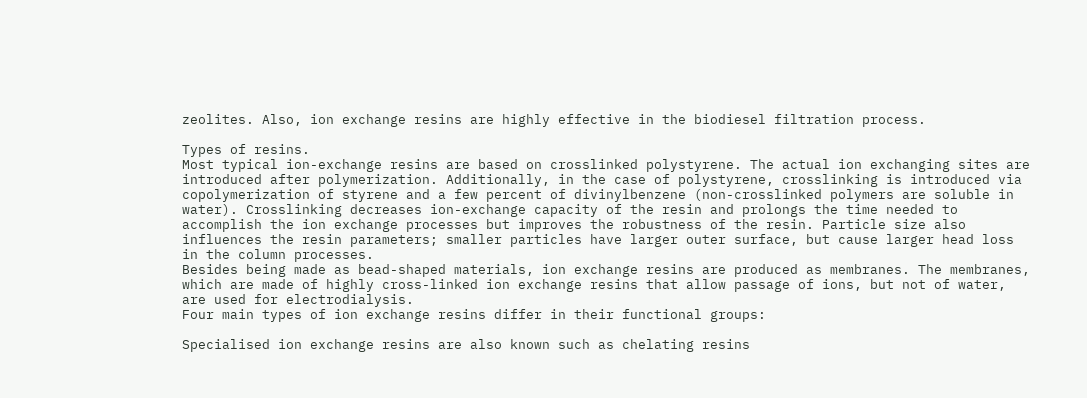zeolites. Also, ion exchange resins are highly effective in the biodiesel filtration process.

Types of resins.
Most typical ion-exchange resins are based on crosslinked polystyrene. The actual ion exchanging sites are introduced after polymerization. Additionally, in the case of polystyrene, crosslinking is introduced via copolymerization of styrene and a few percent of divinylbenzene (non-crosslinked polymers are soluble in water). Crosslinking decreases ion-exchange capacity of the resin and prolongs the time needed to accomplish the ion exchange processes but improves the robustness of the resin. Particle size also influences the resin parameters; smaller particles have larger outer surface, but cause larger head loss in the column processes.
Besides being made as bead-shaped materials, ion exchange resins are produced as membranes. The membranes, which are made of highly cross-linked ion exchange resins that allow passage of ions, but not of water, are used for electrodialysis.
Four main types of ion exchange resins differ in their functional groups:

Specialised ion exchange resins are also known such as chelating resins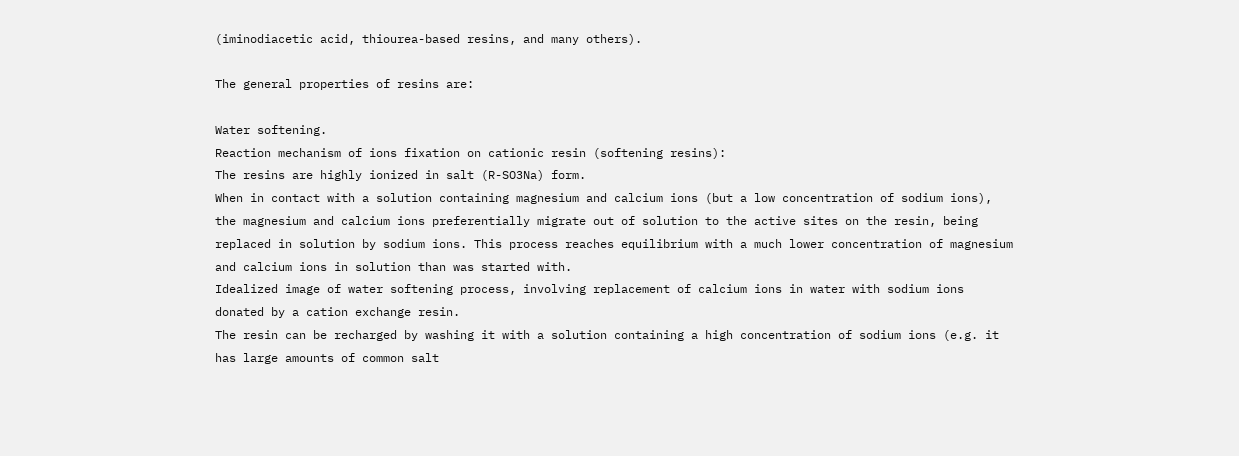(iminodiacetic acid, thiourea-based resins, and many others).

The general properties of resins are:

Water softening.
Reaction mechanism of ions fixation on cationic resin (softening resins):
The resins are highly ionized in salt (R-SO3Na) form.
When in contact with a solution containing magnesium and calcium ions (but a low concentration of sodium ions), the magnesium and calcium ions preferentially migrate out of solution to the active sites on the resin, being replaced in solution by sodium ions. This process reaches equilibrium with a much lower concentration of magnesium and calcium ions in solution than was started with.
Idealized image of water softening process, involving replacement of calcium ions in water with sodium ions donated by a cation exchange resin.
The resin can be recharged by washing it with a solution containing a high concentration of sodium ions (e.g. it has large amounts of common salt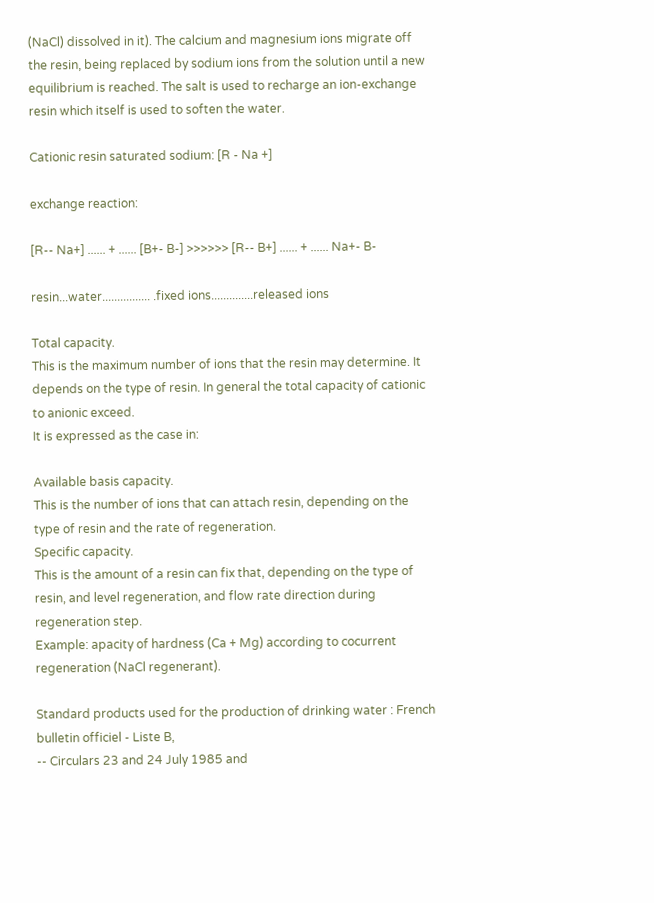(NaCl) dissolved in it). The calcium and magnesium ions migrate off the resin, being replaced by sodium ions from the solution until a new equilibrium is reached. The salt is used to recharge an ion-exchange resin which itself is used to soften the water.

Cationic resin saturated sodium: [R - Na +]

exchange reaction:

[R-- Na+] ...... + ...... [B+- B-] >>>>>> [R-- B+] ...... + ...... Na+- B-

resin...water................ .fixed ions..............released ions

Total capacity.
This is the maximum number of ions that the resin may determine. It depends on the type of resin. In general the total capacity of cationic to anionic exceed.
It is expressed as the case in:

Available basis capacity.
This is the number of ions that can attach resin, depending on the type of resin and the rate of regeneration.
Specific capacity.
This is the amount of a resin can fix that, depending on the type of resin, and level regeneration, and flow rate direction during regeneration step.
Example: apacity of hardness (Ca + Mg) according to cocurrent regeneration (NaCl regenerant).

Standard products used for the production of drinking water : French bulletin officiel - Liste B,
-- Circulars 23 and 24 July 1985 and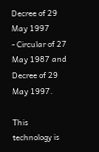Decree of 29 May 1997
- Circular of 27 May 1987 and Decree of 29 May 1997.

This technology is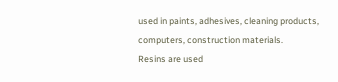used in paints, adhesives, cleaning products, computers, construction materials.
Resins are used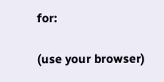for:

(use your browser)